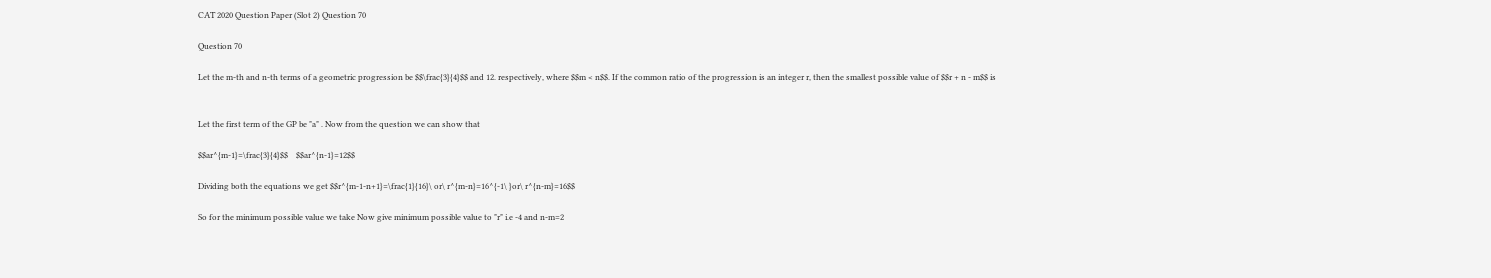CAT 2020 Question Paper (Slot 2) Question 70

Question 70

Let the m-th and n-th terms of a geometric progression be $$\frac{3}{4}$$ and 12. respectively, where $$m < n$$. If the common ratio of the progression is an integer r, then the smallest possible value of $$r + n - m$$ is


Let the first term of the GP be "a" . Now from the question we can show that

$$ar^{m-1}=\frac{3}{4}$$    $$ar^{n-1}=12$$

Dividing both the equations we get $$r^{m-1-n+1}=\frac{1}{16}\ or\ r^{m-n}=16^{-1\ }or\ r^{n-m}=16$$

So for the minimum possible value we take Now give minimum possible value to "r" i.e -4 and n-m=2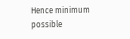Hence minimum possible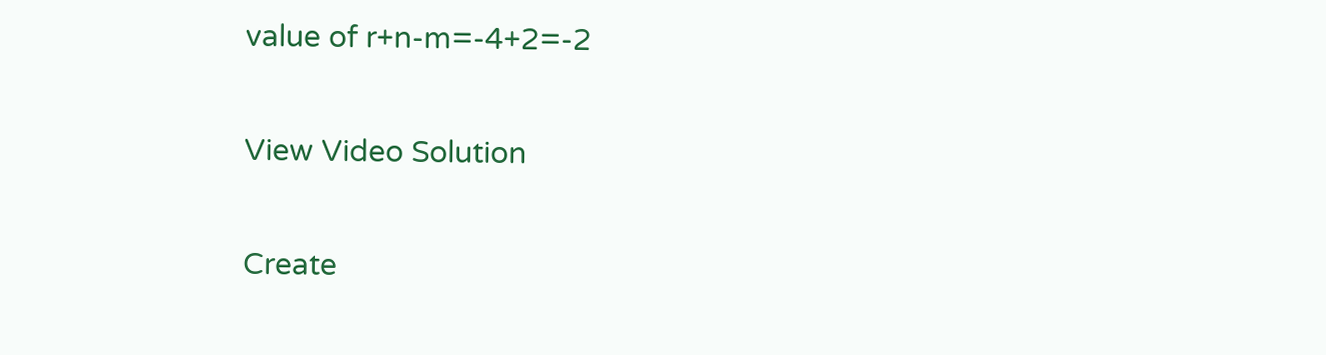value of r+n-m=-4+2=-2

View Video Solution

Create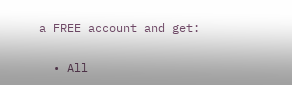a FREE account and get:

  • All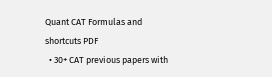Quant CAT Formulas and shortcuts PDF
  • 30+ CAT previous papers with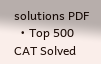solutions PDF
  • Top 500 CAT Solved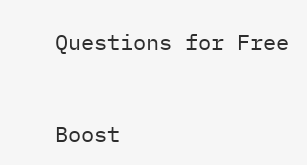Questions for Free


Boost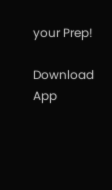your Prep!

Download App